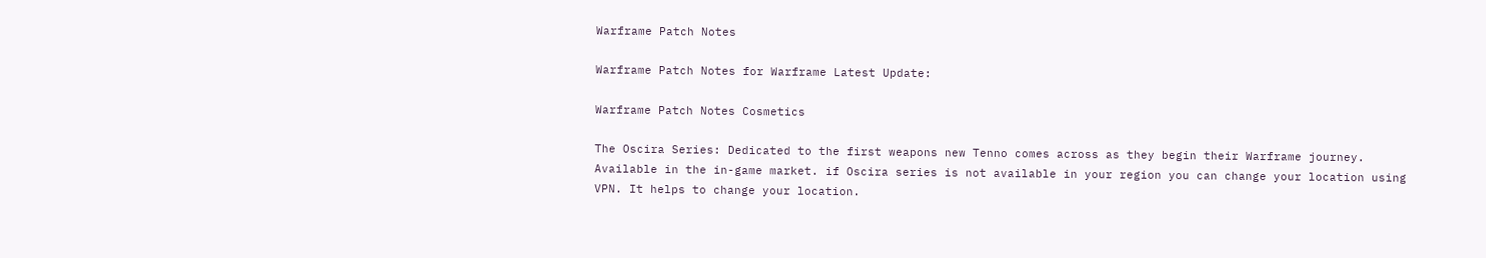Warframe Patch Notes

Warframe Patch Notes for Warframe Latest Update:

Warframe Patch Notes Cosmetics

The Oscira Series: Dedicated to the first weapons new Tenno comes across as they begin their Warframe journey. Available in the in-game market. if Oscira series is not available in your region you can change your location using VPN. It helps to change your location.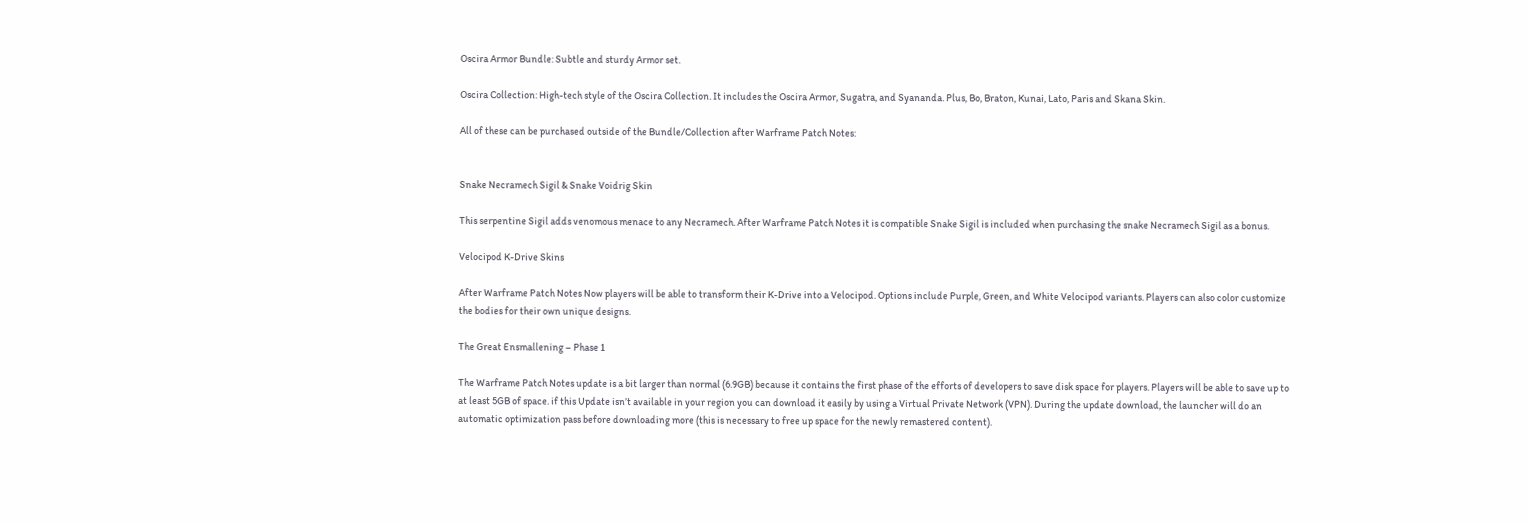Oscira Armor Bundle: Subtle and sturdy Armor set.

Oscira Collection: High-tech style of the Oscira Collection. It includes the Oscira Armor, Sugatra, and Syananda. Plus, Bo, Braton, Kunai, Lato, Paris and Skana Skin.

All of these can be purchased outside of the Bundle/Collection after Warframe Patch Notes:


Snake Necramech Sigil & Snake Voidrig Skin

This serpentine Sigil adds venomous menace to any Necramech. After Warframe Patch Notes it is compatible Snake Sigil is included when purchasing the snake Necramech Sigil as a bonus.

Velocipod K-Drive Skins

After Warframe Patch Notes Now players will be able to transform their K-Drive into a Velocipod. Options include Purple, Green, and White Velocipod variants. Players can also color customize the bodies for their own unique designs.

The Great Ensmallening – Phase 1

The Warframe Patch Notes update is a bit larger than normal (6.9GB) because it contains the first phase of the efforts of developers to save disk space for players. Players will be able to save up to at least 5GB of space. if this Update isn’t available in your region you can download it easily by using a Virtual Private Network (VPN). During the update download, the launcher will do an automatic optimization pass before downloading more (this is necessary to free up space for the newly remastered content).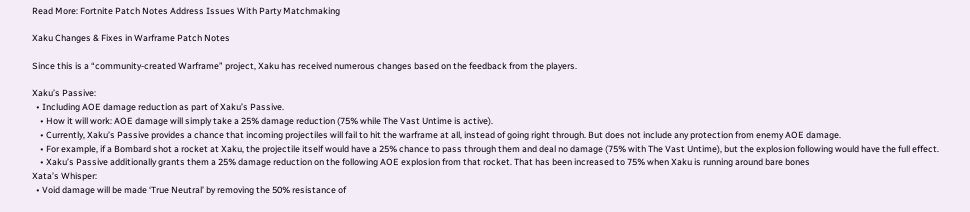Read More: Fortnite Patch Notes Address Issues With Party Matchmaking

Xaku Changes & Fixes in Warframe Patch Notes

Since this is a “community-created Warframe” project, Xaku has received numerous changes based on the feedback from the players.

Xaku’s Passive:
  • Including AOE damage reduction as part of Xaku’s Passive.
    • How it will work: AOE damage will simply take a 25% damage reduction (75% while The Vast Untime is active).
    • Currently, Xaku’s Passive provides a chance that incoming projectiles will fail to hit the warframe at all, instead of going right through. But does not include any protection from enemy AOE damage.
    • For example, if a Bombard shot a rocket at Xaku, the projectile itself would have a 25% chance to pass through them and deal no damage (75% with The Vast Untime), but the explosion following would have the full effect.
    • Xaku’s Passive additionally grants them a 25% damage reduction on the following AOE explosion from that rocket. That has been increased to 75% when Xaku is running around bare bones
Xata’s Whisper:
  • Void damage will be made ‘True Neutral’ by removing the 50% resistance of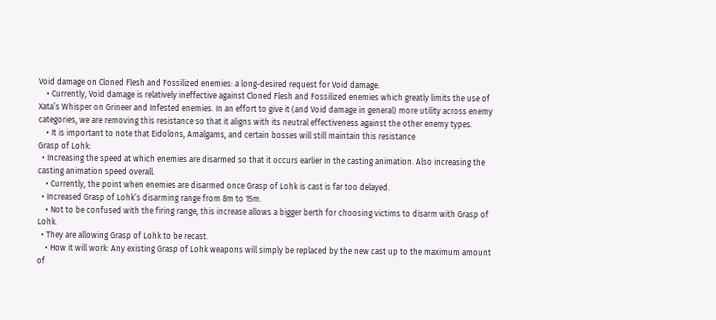Void damage on Cloned Flesh and Fossilized enemies: a long-desired request for Void damage.
    • Currently, Void damage is relatively ineffective against Cloned Flesh and Fossilized enemies which greatly limits the use of Xata’s Whisper on Grineer and Infested enemies. In an effort to give it (and Void damage in general) more utility across enemy categories, we are removing this resistance so that it aligns with its neutral effectiveness against the other enemy types.
    • It is important to note that Eidolons, Amalgams, and certain bosses will still maintain this resistance
Grasp of Lohk:
  • Increasing the speed at which enemies are disarmed so that it occurs earlier in the casting animation. Also increasing the casting animation speed overall.
    • Currently, the point when enemies are disarmed once Grasp of Lohk is cast is far too delayed.
  • Increased Grasp of Lohk’s disarming range from 8m to 15m.
    • Not to be confused with the firing range, this increase allows a bigger berth for choosing victims to disarm with Grasp of Lohk.
  • They are allowing Grasp of Lohk to be recast.
    • How it will work: Any existing Grasp of Lohk weapons will simply be replaced by the new cast up to the maximum amount of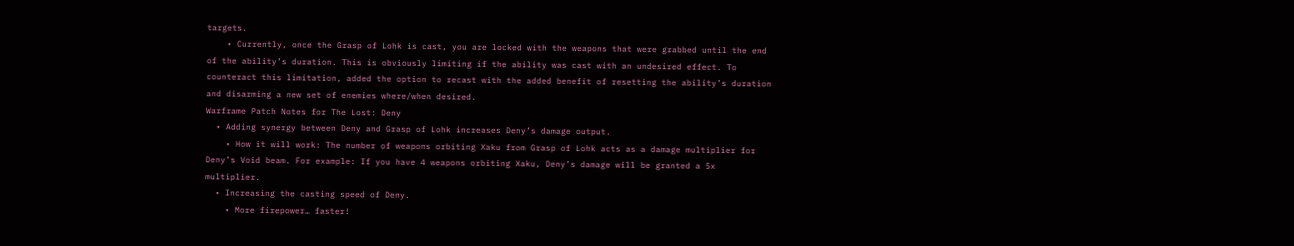targets.
    • Currently, once the Grasp of Lohk is cast, you are locked with the weapons that were grabbed until the end of the ability’s duration. This is obviously limiting if the ability was cast with an undesired effect. To counteract this limitation, added the option to recast with the added benefit of resetting the ability’s duration and disarming a new set of enemies where/when desired.
Warframe Patch Notes for The Lost: Deny
  • Adding synergy between Deny and Grasp of Lohk increases Deny’s damage output.
    • How it will work: The number of weapons orbiting Xaku from Grasp of Lohk acts as a damage multiplier for Deny’s Void beam. For example: If you have 4 weapons orbiting Xaku, Deny’s damage will be granted a 5x multiplier.
  • Increasing the casting speed of Deny.
    • More firepower… faster!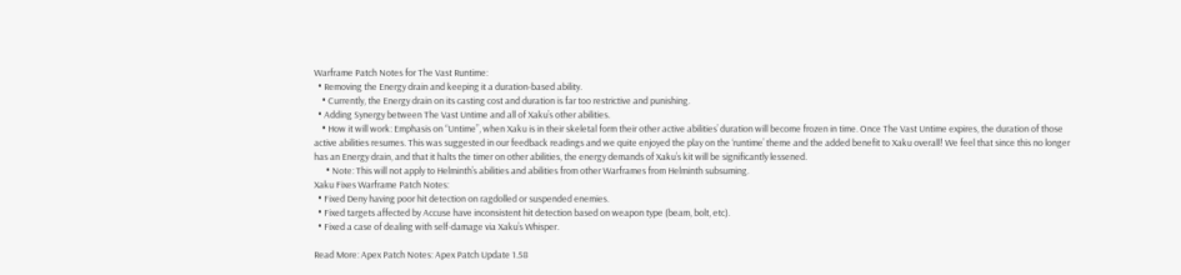Warframe Patch Notes for The Vast Runtime:
  • Removing the Energy drain and keeping it a duration-based ability.
    • Currently, the Energy drain on its casting cost and duration is far too restrictive and punishing.
  • Adding Synergy between The Vast Untime and all of Xaku’s other abilities.
    • How it will work: Emphasis on “Untime”, when Xaku is in their skeletal form their other active abilities’ duration will become frozen in time. Once The Vast Untime expires, the duration of those active abilities resumes. This was suggested in our feedback readings and we quite enjoyed the play on the ‘runtime’ theme and the added benefit to Xaku overall! We feel that since this no longer has an Energy drain, and that it halts the timer on other abilities, the energy demands of Xaku’s kit will be significantly lessened.
      • Note: This will not apply to Helminth’s abilities and abilities from other Warframes from Helminth subsuming.
Xaku Fixes Warframe Patch Notes:
  • Fixed Deny having poor hit detection on ragdolled or suspended enemies.
  • Fixed targets affected by Accuse have inconsistent hit detection based on weapon type (beam, bolt, etc).
  • Fixed a case of dealing with self-damage via Xaku’s Whisper.

Read More: Apex Patch Notes: Apex Patch Update 1.58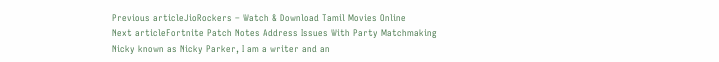Previous articleJioRockers – Watch & Download Tamil Movies Online
Next articleFortnite Patch Notes Address Issues With Party Matchmaking
Nicky known as Nicky Parker, I am a writer and an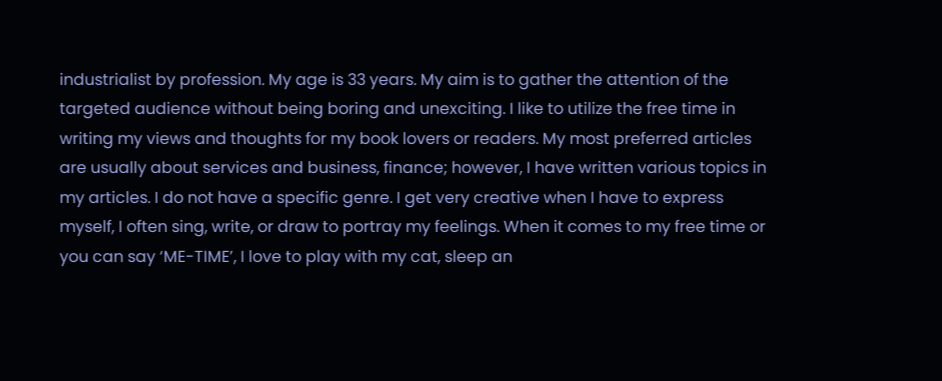industrialist by profession. My age is 33 years. My aim is to gather the attention of the targeted audience without being boring and unexciting. I like to utilize the free time in writing my views and thoughts for my book lovers or readers. My most preferred articles are usually about services and business, finance; however, I have written various topics in my articles. I do not have a specific genre. I get very creative when I have to express myself, I often sing, write, or draw to portray my feelings. When it comes to my free time or you can say ‘ME-TIME’, I love to play with my cat, sleep an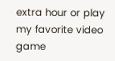extra hour or play my favorite video game